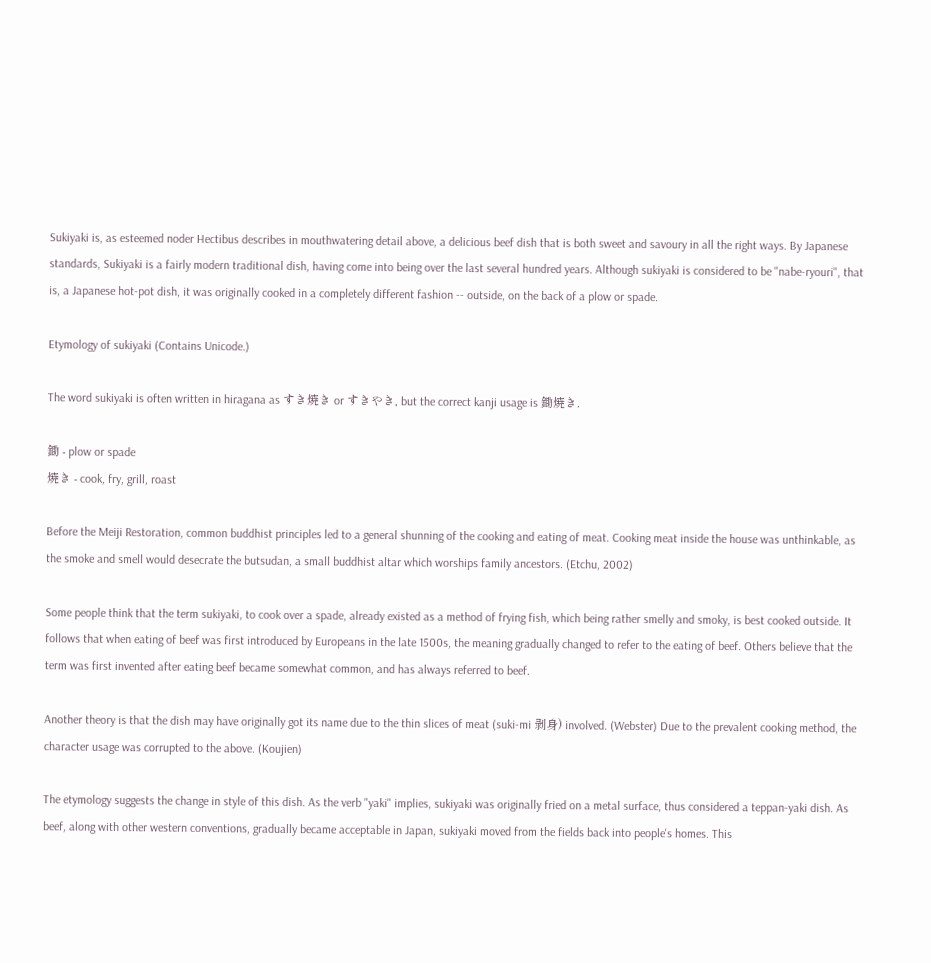Sukiyaki is, as esteemed noder Hectibus describes in mouthwatering detail above, a delicious beef dish that is both sweet and savoury in all the right ways. By Japanese standards, Sukiyaki is a fairly modern traditional dish, having come into being over the last several hundred years. Although sukiyaki is considered to be "nabe-ryouri", that is, a Japanese hot-pot dish, it was originally cooked in a completely different fashion -- outside, on the back of a plow or spade.

Etymology of sukiyaki (Contains Unicode.)

The word sukiyaki is often written in hiragana as すき焼き or すきやき, but the correct kanji usage is 鋤焼き.

鋤 - plow or spade
焼き - cook, fry, grill, roast

Before the Meiji Restoration, common buddhist principles led to a general shunning of the cooking and eating of meat. Cooking meat inside the house was unthinkable, as the smoke and smell would desecrate the butsudan, a small buddhist altar which worships family ancestors. (Etchu, 2002)

Some people think that the term sukiyaki, to cook over a spade, already existed as a method of frying fish, which being rather smelly and smoky, is best cooked outside. It follows that when eating of beef was first introduced by Europeans in the late 1500s, the meaning gradually changed to refer to the eating of beef. Others believe that the term was first invented after eating beef became somewhat common, and has always referred to beef.

Another theory is that the dish may have originally got its name due to the thin slices of meat (suki-mi 剥身) involved. (Webster) Due to the prevalent cooking method, the character usage was corrupted to the above. (Koujien)

The etymology suggests the change in style of this dish. As the verb "yaki" implies, sukiyaki was originally fried on a metal surface, thus considered a teppan-yaki dish. As beef, along with other western conventions, gradually became acceptable in Japan, sukiyaki moved from the fields back into people's homes. This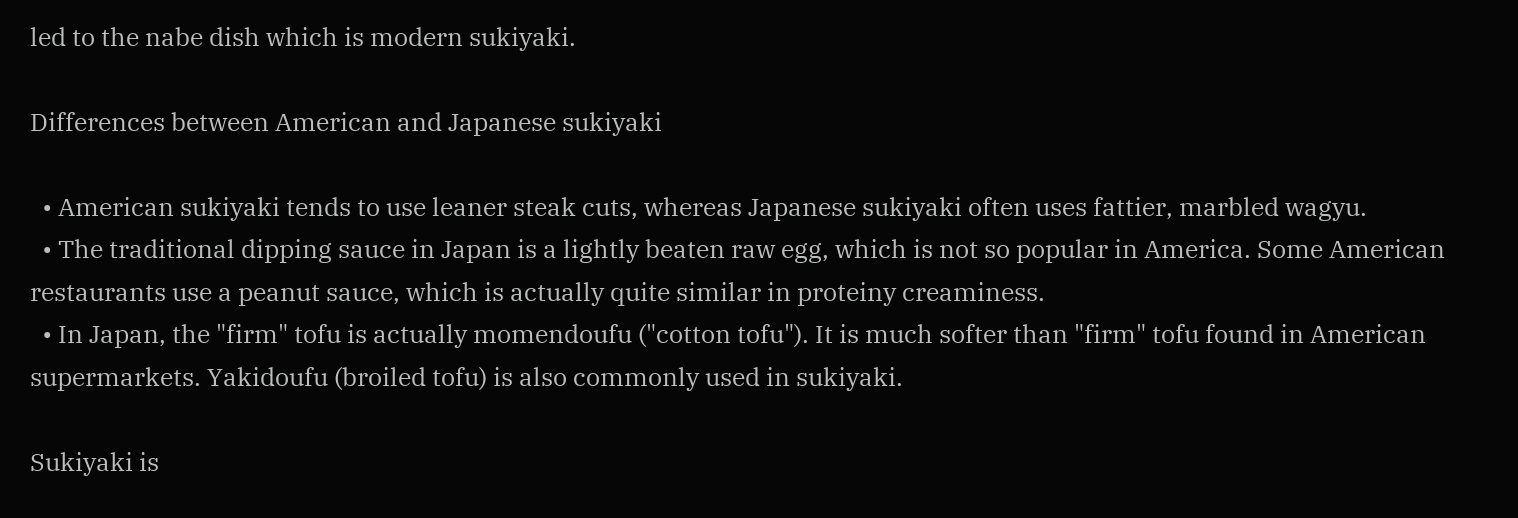led to the nabe dish which is modern sukiyaki.

Differences between American and Japanese sukiyaki

  • American sukiyaki tends to use leaner steak cuts, whereas Japanese sukiyaki often uses fattier, marbled wagyu.
  • The traditional dipping sauce in Japan is a lightly beaten raw egg, which is not so popular in America. Some American restaurants use a peanut sauce, which is actually quite similar in proteiny creaminess.
  • In Japan, the "firm" tofu is actually momendoufu ("cotton tofu"). It is much softer than "firm" tofu found in American supermarkets. Yakidoufu (broiled tofu) is also commonly used in sukiyaki.

Sukiyaki is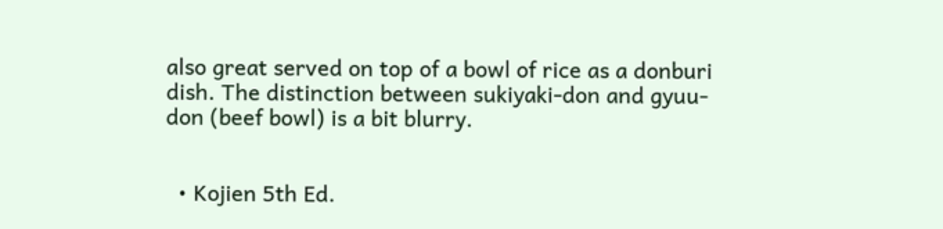also great served on top of a bowl of rice as a donburi dish. The distinction between sukiyaki-don and gyuu-don (beef bowl) is a bit blurry.


  • Kojien 5th Ed.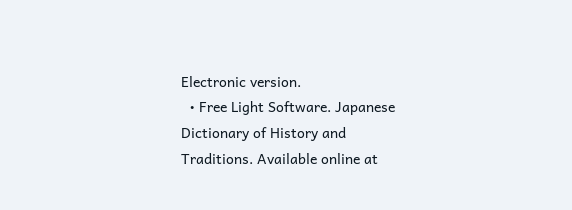Electronic version.
  • Free Light Software. Japanese Dictionary of History and Traditions. Available online at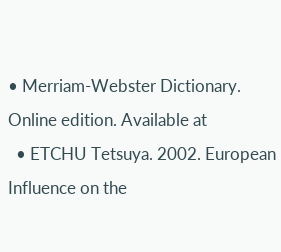• Merriam-Webster Dictionary. Online edition. Available at
  • ETCHU Tetsuya. 2002. European Influence on the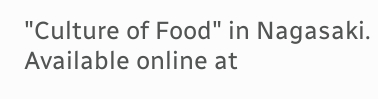"Culture of Food" in Nagasaki. Available online at